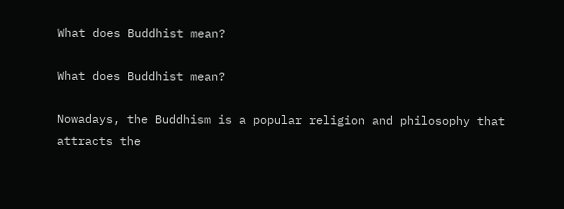What does Buddhist mean?

What does Buddhist mean?

Nowadays, the Buddhism is a popular religion and philosophy that attracts the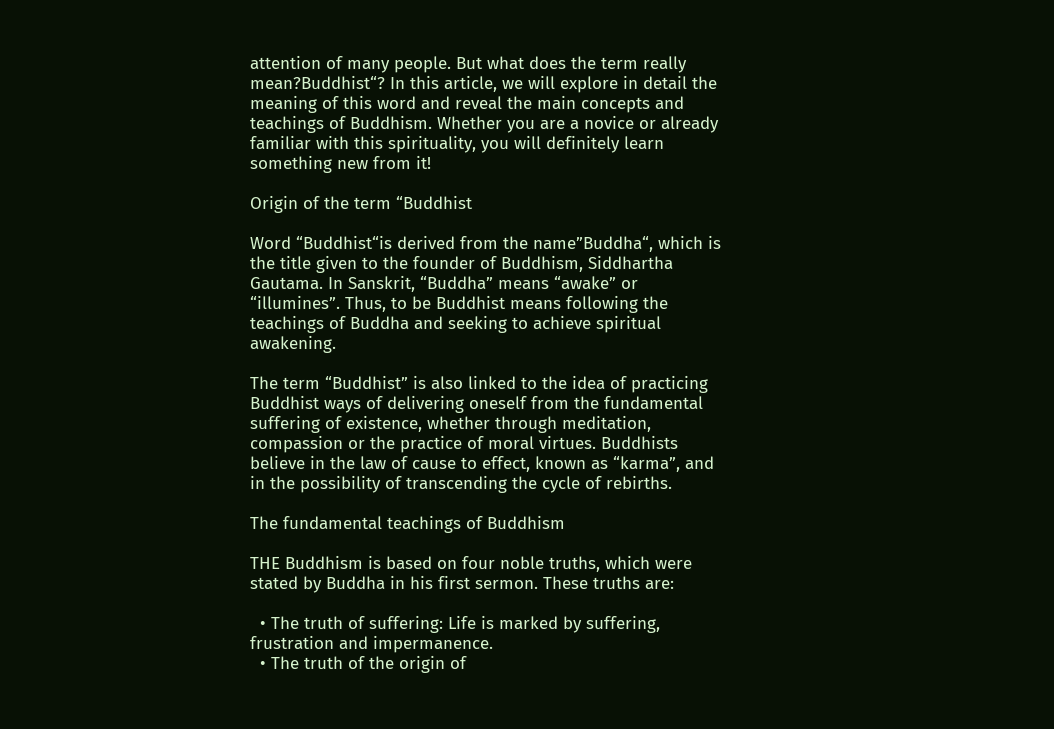attention of many people. But what does the term really mean?Buddhist“? In this article, we will explore in detail the meaning of this word and reveal the main concepts and teachings of Buddhism. Whether you are a novice or already familiar with this spirituality, you will definitely learn something new from it!

Origin of the term “Buddhist

Word “Buddhist“is derived from the name”Buddha“, which is the title given to the founder of Buddhism, Siddhartha Gautama. In Sanskrit, “Buddha” means “awake” or “illumines”. Thus, to be Buddhist means following the teachings of Buddha and seeking to achieve spiritual awakening.

The term “Buddhist” is also linked to the idea of practicing Buddhist ways of delivering oneself from the fundamental suffering of existence, whether through meditation, compassion or the practice of moral virtues. Buddhists believe in the law of cause to effect, known as “karma”, and in the possibility of transcending the cycle of rebirths.

The fundamental teachings of Buddhism

THE Buddhism is based on four noble truths, which were stated by Buddha in his first sermon. These truths are:

  • The truth of suffering: Life is marked by suffering, frustration and impermanence.
  • The truth of the origin of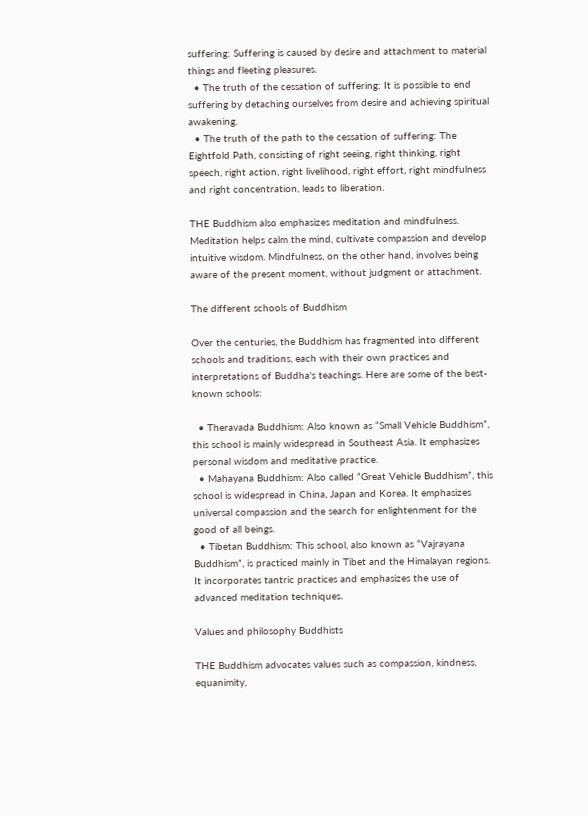suffering: Suffering is caused by desire and attachment to material things and fleeting pleasures.
  • The truth of the cessation of suffering: It is possible to end suffering by detaching ourselves from desire and achieving spiritual awakening.
  • The truth of the path to the cessation of suffering: The Eightfold Path, consisting of right seeing, right thinking, right speech, right action, right livelihood, right effort, right mindfulness and right concentration, leads to liberation.

THE Buddhism also emphasizes meditation and mindfulness. Meditation helps calm the mind, cultivate compassion and develop intuitive wisdom. Mindfulness, on the other hand, involves being aware of the present moment, without judgment or attachment.

The different schools of Buddhism

Over the centuries, the Buddhism has fragmented into different schools and traditions, each with their own practices and interpretations of Buddha's teachings. Here are some of the best-known schools:

  • Theravada Buddhism: Also known as “Small Vehicle Buddhism”, this school is mainly widespread in Southeast Asia. It emphasizes personal wisdom and meditative practice.
  • Mahayana Buddhism: Also called “Great Vehicle Buddhism”, this school is widespread in China, Japan and Korea. It emphasizes universal compassion and the search for enlightenment for the good of all beings.
  • Tibetan Buddhism: This school, also known as “Vajrayana Buddhism”, is practiced mainly in Tibet and the Himalayan regions. It incorporates tantric practices and emphasizes the use of advanced meditation techniques.

Values and philosophy Buddhists

THE Buddhism advocates values such as compassion, kindness, equanimity,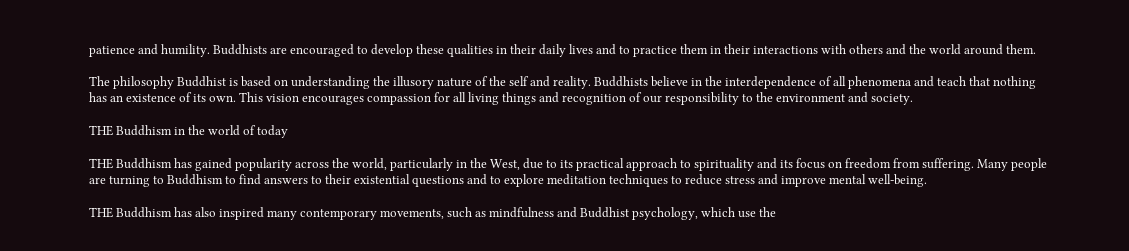patience and humility. Buddhists are encouraged to develop these qualities in their daily lives and to practice them in their interactions with others and the world around them.

The philosophy Buddhist is based on understanding the illusory nature of the self and reality. Buddhists believe in the interdependence of all phenomena and teach that nothing has an existence of its own. This vision encourages compassion for all living things and recognition of our responsibility to the environment and society.

THE Buddhism in the world of today

THE Buddhism has gained popularity across the world, particularly in the West, due to its practical approach to spirituality and its focus on freedom from suffering. Many people are turning to Buddhism to find answers to their existential questions and to explore meditation techniques to reduce stress and improve mental well-being.

THE Buddhism has also inspired many contemporary movements, such as mindfulness and Buddhist psychology, which use the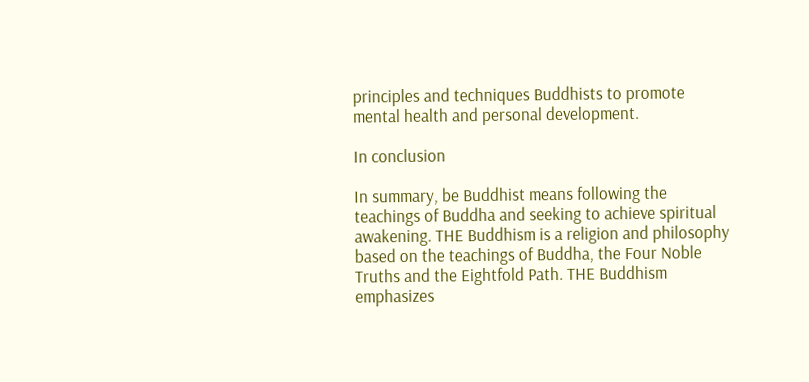principles and techniques Buddhists to promote mental health and personal development.

In conclusion

In summary, be Buddhist means following the teachings of Buddha and seeking to achieve spiritual awakening. THE Buddhism is a religion and philosophy based on the teachings of Buddha, the Four Noble Truths and the Eightfold Path. THE Buddhism emphasizes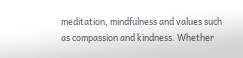meditation, mindfulness and values such as compassion and kindness. Whether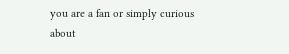you are a fan or simply curious about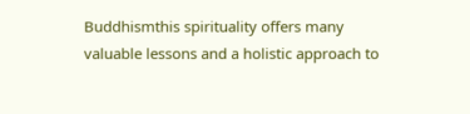Buddhismthis spirituality offers many valuable lessons and a holistic approach to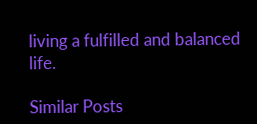living a fulfilled and balanced life.

Similar Posts